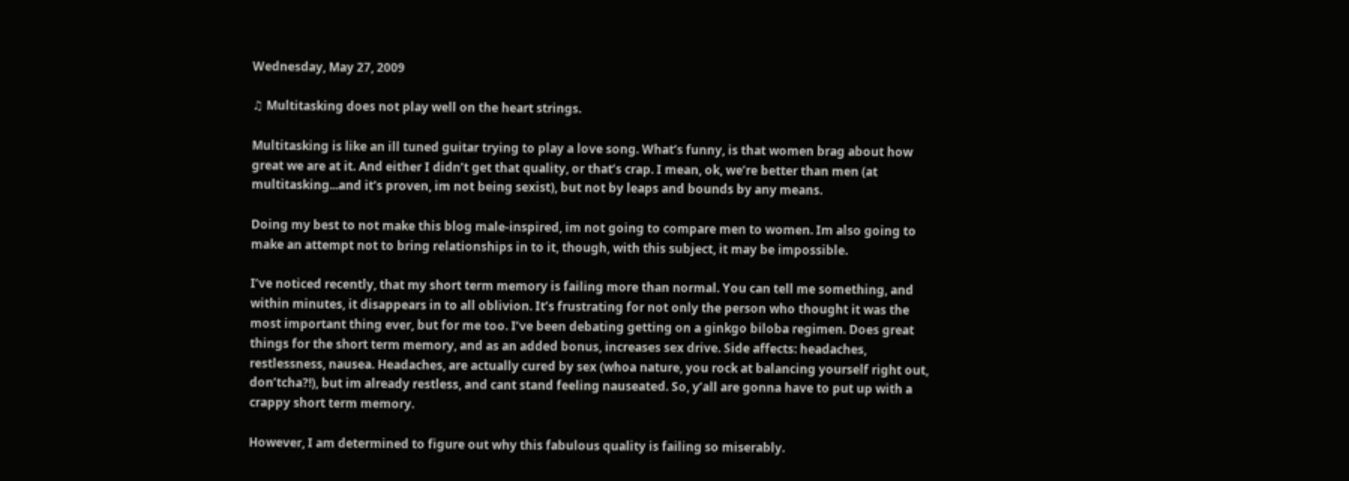Wednesday, May 27, 2009

♫ Multitasking does not play well on the heart strings.

Multitasking is like an ill tuned guitar trying to play a love song. What’s funny, is that women brag about how great we are at it. And either I didn’t get that quality, or that’s crap. I mean, ok, we’re better than men (at multitasking...and it’s proven, im not being sexist), but not by leaps and bounds by any means.

Doing my best to not make this blog male-inspired, im not going to compare men to women. Im also going to make an attempt not to bring relationships in to it, though, with this subject, it may be impossible.

I’ve noticed recently, that my short term memory is failing more than normal. You can tell me something, and within minutes, it disappears in to all oblivion. It’s frustrating for not only the person who thought it was the most important thing ever, but for me too. I’ve been debating getting on a ginkgo biloba regimen. Does great things for the short term memory, and as an added bonus, increases sex drive. Side affects: headaches, restlessness, nausea. Headaches, are actually cured by sex (whoa nature, you rock at balancing yourself right out, don’tcha?!), but im already restless, and cant stand feeling nauseated. So, y’all are gonna have to put up with a crappy short term memory.

However, I am determined to figure out why this fabulous quality is failing so miserably.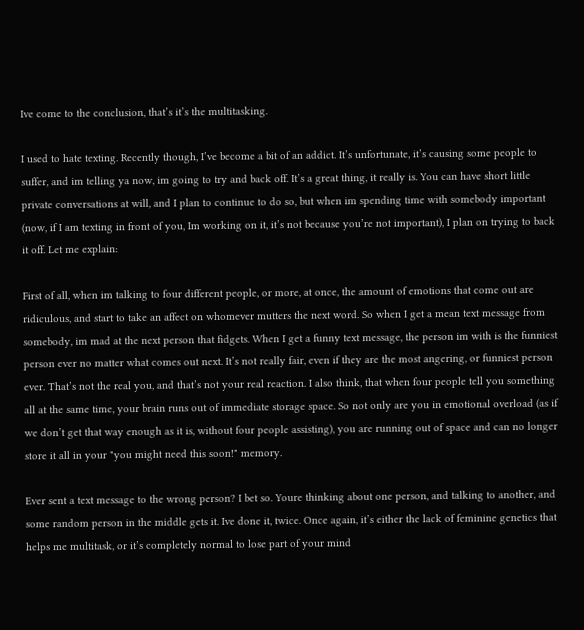Ive come to the conclusion, that’s it’s the multitasking.

I used to hate texting. Recently though, I’ve become a bit of an addict. It’s unfortunate, it’s causing some people to suffer, and im telling ya now, im going to try and back off. It’s a great thing, it really is. You can have short little private conversations at will, and I plan to continue to do so, but when im spending time with somebody important (now, if I am texting in front of you, Im working on it, it’s not because you’re not important), I plan on trying to back it off. Let me explain:

First of all, when im talking to four different people, or more, at once, the amount of emotions that come out are ridiculous, and start to take an affect on whomever mutters the next word. So when I get a mean text message from somebody, im mad at the next person that fidgets. When I get a funny text message, the person im with is the funniest person ever no matter what comes out next. It’s not really fair, even if they are the most angering, or funniest person ever. That’s not the real you, and that’s not your real reaction. I also think, that when four people tell you something all at the same time, your brain runs out of immediate storage space. So not only are you in emotional overload (as if we don’t get that way enough as it is, without four people assisting), you are running out of space and can no longer store it all in your "you might need this soon!" memory.

Ever sent a text message to the wrong person? I bet so. Youre thinking about one person, and talking to another, and some random person in the middle gets it. Ive done it, twice. Once again, it’s either the lack of feminine genetics that helps me multitask, or it’s completely normal to lose part of your mind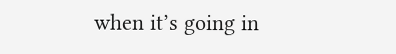when it’s going in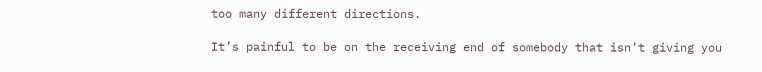too many different directions.

It’s painful to be on the receiving end of somebody that isn’t giving you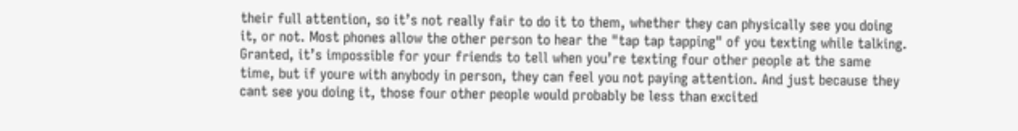their full attention, so it’s not really fair to do it to them, whether they can physically see you doing it, or not. Most phones allow the other person to hear the "tap tap tapping" of you texting while talking. Granted, it’s impossible for your friends to tell when you’re texting four other people at the same time, but if youre with anybody in person, they can feel you not paying attention. And just because they cant see you doing it, those four other people would probably be less than excited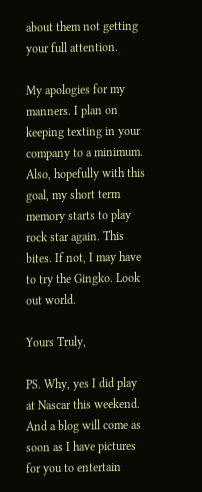about them not getting your full attention.

My apologies for my manners. I plan on keeping texting in your company to a minimum. Also, hopefully with this goal, my short term memory starts to play rock star again. This bites. If not, I may have to try the Gingko. Look out world.

Yours Truly,

PS. Why, yes I did play at Nascar this weekend. And a blog will come as soon as I have pictures for you to entertain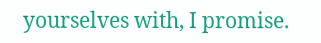yourselves with, I promise.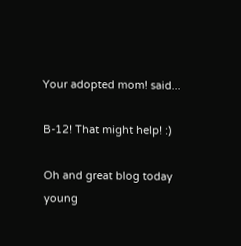Your adopted mom! said...

B-12! That might help! :)

Oh and great blog today young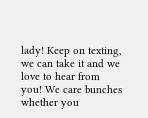lady! Keep on texting, we can take it and we love to hear from you! We care bunches whether you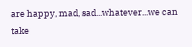are happy, mad, sad...whatever...we can take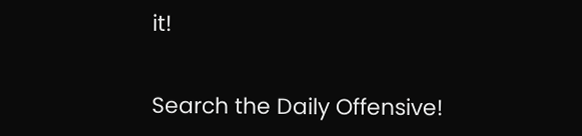it!


Search the Daily Offensive!